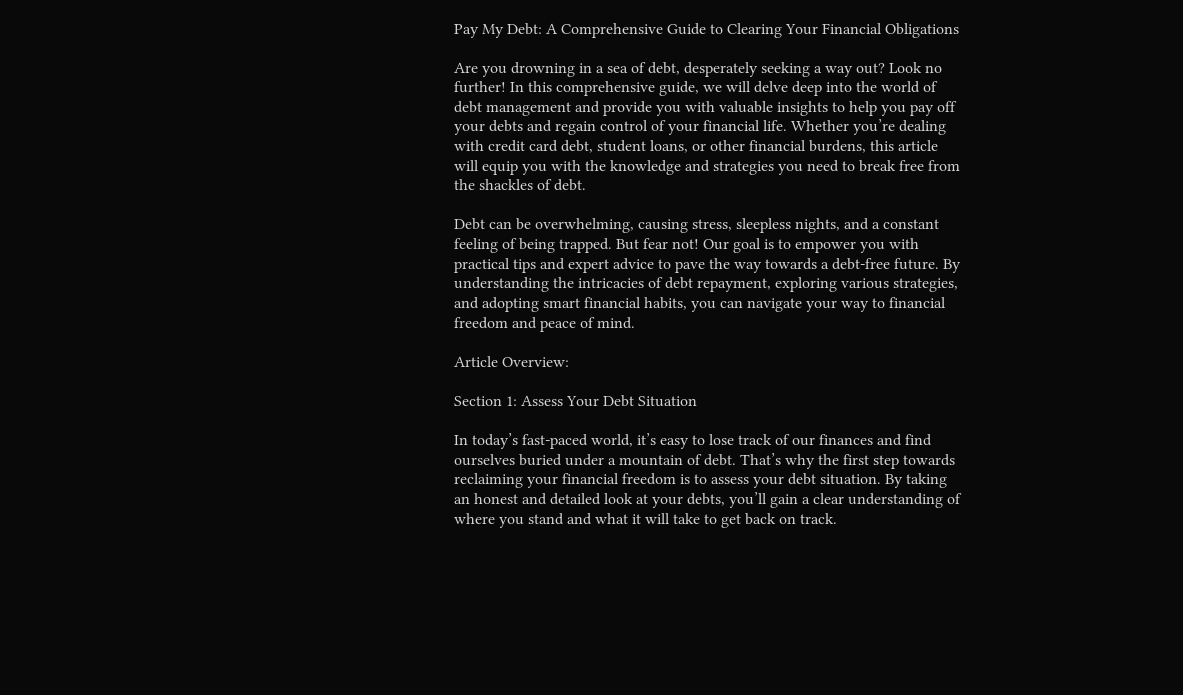Pay My Debt: A Comprehensive Guide to Clearing Your Financial Obligations

Are you drowning in a sea of debt, desperately seeking a way out? Look no further! In this comprehensive guide, we will delve deep into the world of debt management and provide you with valuable insights to help you pay off your debts and regain control of your financial life. Whether you’re dealing with credit card debt, student loans, or other financial burdens, this article will equip you with the knowledge and strategies you need to break free from the shackles of debt.

Debt can be overwhelming, causing stress, sleepless nights, and a constant feeling of being trapped. But fear not! Our goal is to empower you with practical tips and expert advice to pave the way towards a debt-free future. By understanding the intricacies of debt repayment, exploring various strategies, and adopting smart financial habits, you can navigate your way to financial freedom and peace of mind.

Article Overview:

Section 1: Assess Your Debt Situation

In today’s fast-paced world, it’s easy to lose track of our finances and find ourselves buried under a mountain of debt. That’s why the first step towards reclaiming your financial freedom is to assess your debt situation. By taking an honest and detailed look at your debts, you’ll gain a clear understanding of where you stand and what it will take to get back on track.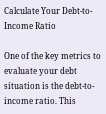Calculate Your Debt-to-Income Ratio

One of the key metrics to evaluate your debt situation is the debt-to-income ratio. This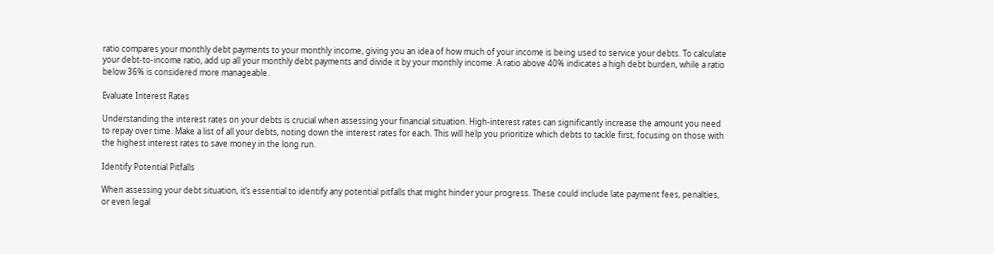ratio compares your monthly debt payments to your monthly income, giving you an idea of how much of your income is being used to service your debts. To calculate your debt-to-income ratio, add up all your monthly debt payments and divide it by your monthly income. A ratio above 40% indicates a high debt burden, while a ratio below 36% is considered more manageable.

Evaluate Interest Rates

Understanding the interest rates on your debts is crucial when assessing your financial situation. High-interest rates can significantly increase the amount you need to repay over time. Make a list of all your debts, noting down the interest rates for each. This will help you prioritize which debts to tackle first, focusing on those with the highest interest rates to save money in the long run.

Identify Potential Pitfalls

When assessing your debt situation, it’s essential to identify any potential pitfalls that might hinder your progress. These could include late payment fees, penalties, or even legal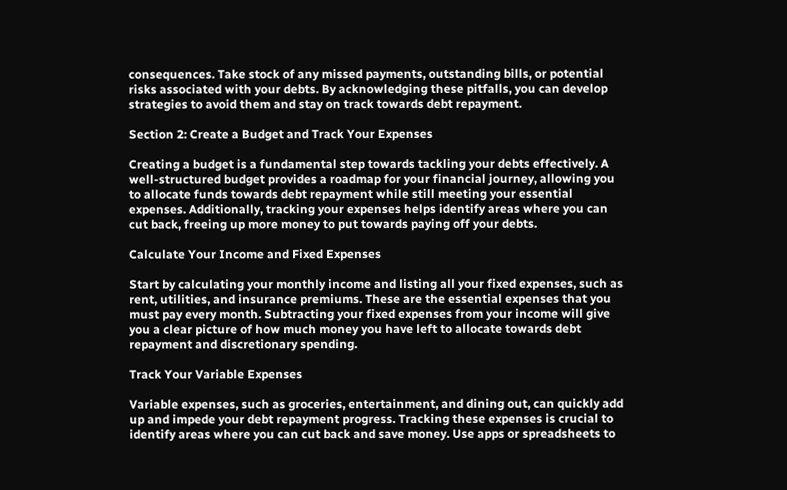consequences. Take stock of any missed payments, outstanding bills, or potential risks associated with your debts. By acknowledging these pitfalls, you can develop strategies to avoid them and stay on track towards debt repayment.

Section 2: Create a Budget and Track Your Expenses

Creating a budget is a fundamental step towards tackling your debts effectively. A well-structured budget provides a roadmap for your financial journey, allowing you to allocate funds towards debt repayment while still meeting your essential expenses. Additionally, tracking your expenses helps identify areas where you can cut back, freeing up more money to put towards paying off your debts.

Calculate Your Income and Fixed Expenses

Start by calculating your monthly income and listing all your fixed expenses, such as rent, utilities, and insurance premiums. These are the essential expenses that you must pay every month. Subtracting your fixed expenses from your income will give you a clear picture of how much money you have left to allocate towards debt repayment and discretionary spending.

Track Your Variable Expenses

Variable expenses, such as groceries, entertainment, and dining out, can quickly add up and impede your debt repayment progress. Tracking these expenses is crucial to identify areas where you can cut back and save money. Use apps or spreadsheets to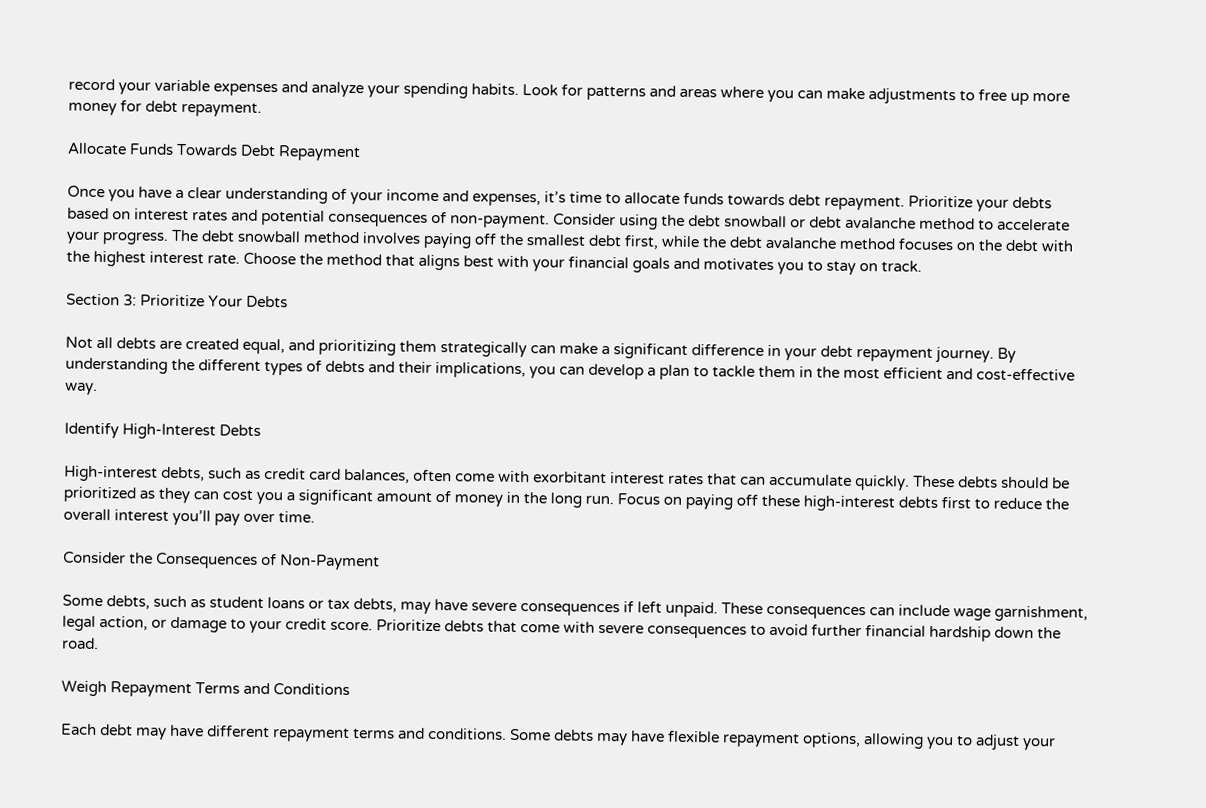record your variable expenses and analyze your spending habits. Look for patterns and areas where you can make adjustments to free up more money for debt repayment.

Allocate Funds Towards Debt Repayment

Once you have a clear understanding of your income and expenses, it’s time to allocate funds towards debt repayment. Prioritize your debts based on interest rates and potential consequences of non-payment. Consider using the debt snowball or debt avalanche method to accelerate your progress. The debt snowball method involves paying off the smallest debt first, while the debt avalanche method focuses on the debt with the highest interest rate. Choose the method that aligns best with your financial goals and motivates you to stay on track.

Section 3: Prioritize Your Debts

Not all debts are created equal, and prioritizing them strategically can make a significant difference in your debt repayment journey. By understanding the different types of debts and their implications, you can develop a plan to tackle them in the most efficient and cost-effective way.

Identify High-Interest Debts

High-interest debts, such as credit card balances, often come with exorbitant interest rates that can accumulate quickly. These debts should be prioritized as they can cost you a significant amount of money in the long run. Focus on paying off these high-interest debts first to reduce the overall interest you’ll pay over time.

Consider the Consequences of Non-Payment

Some debts, such as student loans or tax debts, may have severe consequences if left unpaid. These consequences can include wage garnishment, legal action, or damage to your credit score. Prioritize debts that come with severe consequences to avoid further financial hardship down the road.

Weigh Repayment Terms and Conditions

Each debt may have different repayment terms and conditions. Some debts may have flexible repayment options, allowing you to adjust your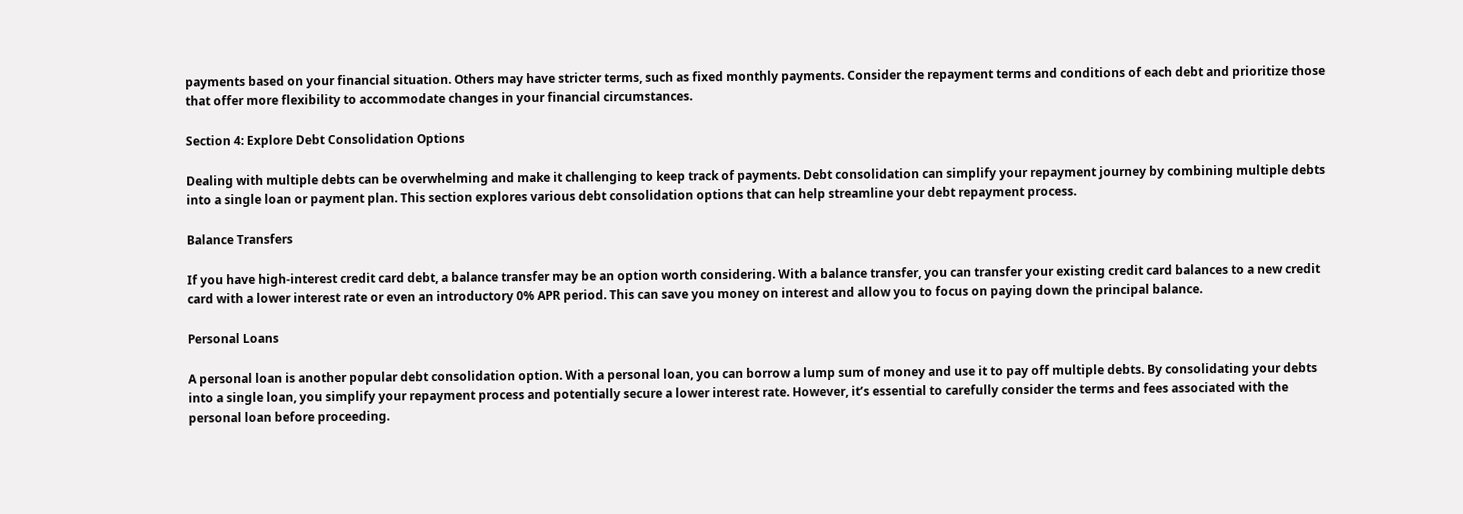payments based on your financial situation. Others may have stricter terms, such as fixed monthly payments. Consider the repayment terms and conditions of each debt and prioritize those that offer more flexibility to accommodate changes in your financial circumstances.

Section 4: Explore Debt Consolidation Options

Dealing with multiple debts can be overwhelming and make it challenging to keep track of payments. Debt consolidation can simplify your repayment journey by combining multiple debts into a single loan or payment plan. This section explores various debt consolidation options that can help streamline your debt repayment process.

Balance Transfers

If you have high-interest credit card debt, a balance transfer may be an option worth considering. With a balance transfer, you can transfer your existing credit card balances to a new credit card with a lower interest rate or even an introductory 0% APR period. This can save you money on interest and allow you to focus on paying down the principal balance.

Personal Loans

A personal loan is another popular debt consolidation option. With a personal loan, you can borrow a lump sum of money and use it to pay off multiple debts. By consolidating your debts into a single loan, you simplify your repayment process and potentially secure a lower interest rate. However, it’s essential to carefully consider the terms and fees associated with the personal loan before proceeding.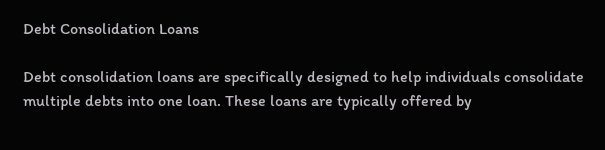Debt Consolidation Loans

Debt consolidation loans are specifically designed to help individuals consolidate multiple debts into one loan. These loans are typically offered by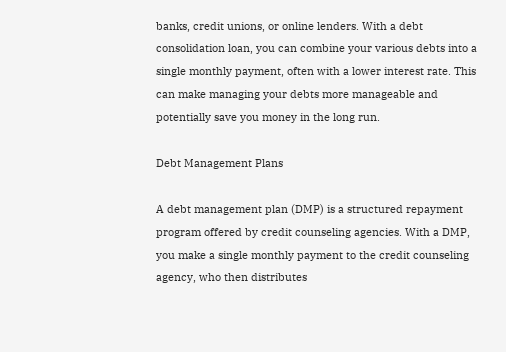banks, credit unions, or online lenders. With a debt consolidation loan, you can combine your various debts into a single monthly payment, often with a lower interest rate. This can make managing your debts more manageable and potentially save you money in the long run.

Debt Management Plans

A debt management plan (DMP) is a structured repayment program offered by credit counseling agencies. With a DMP, you make a single monthly payment to the credit counseling agency, who then distributes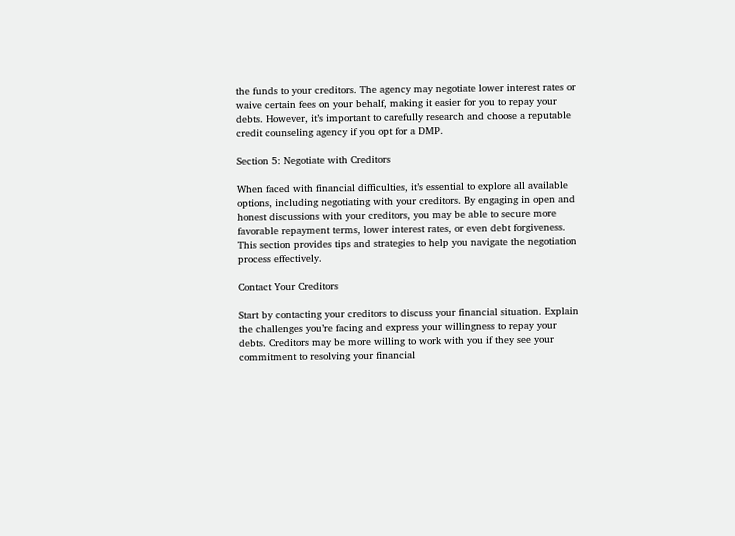the funds to your creditors. The agency may negotiate lower interest rates or waive certain fees on your behalf, making it easier for you to repay your debts. However, it’s important to carefully research and choose a reputable credit counseling agency if you opt for a DMP.

Section 5: Negotiate with Creditors

When faced with financial difficulties, it’s essential to explore all available options, including negotiating with your creditors. By engaging in open and honest discussions with your creditors, you may be able to secure more favorable repayment terms, lower interest rates, or even debt forgiveness. This section provides tips and strategies to help you navigate the negotiation process effectively.

Contact Your Creditors

Start by contacting your creditors to discuss your financial situation. Explain the challenges you’re facing and express your willingness to repay your debts. Creditors may be more willing to work with you if they see your commitment to resolving your financial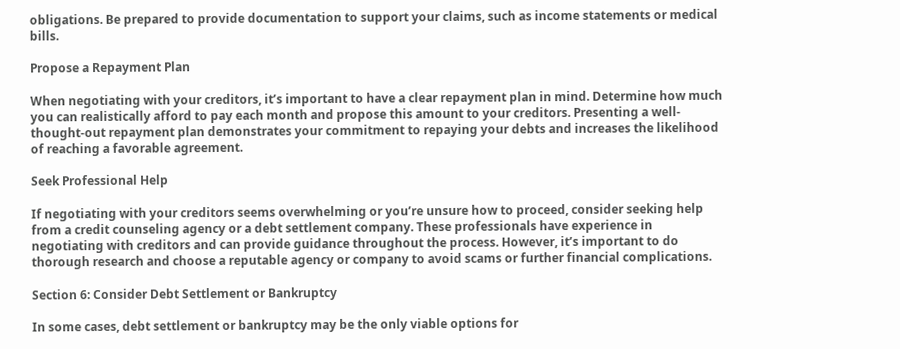obligations. Be prepared to provide documentation to support your claims, such as income statements or medical bills.

Propose a Repayment Plan

When negotiating with your creditors, it’s important to have a clear repayment plan in mind. Determine how much you can realistically afford to pay each month and propose this amount to your creditors. Presenting a well-thought-out repayment plan demonstrates your commitment to repaying your debts and increases the likelihood of reaching a favorable agreement.

Seek Professional Help

If negotiating with your creditors seems overwhelming or you’re unsure how to proceed, consider seeking help from a credit counseling agency or a debt settlement company. These professionals have experience in negotiating with creditors and can provide guidance throughout the process. However, it’s important to do thorough research and choose a reputable agency or company to avoid scams or further financial complications.

Section 6: Consider Debt Settlement or Bankruptcy

In some cases, debt settlement or bankruptcy may be the only viable options for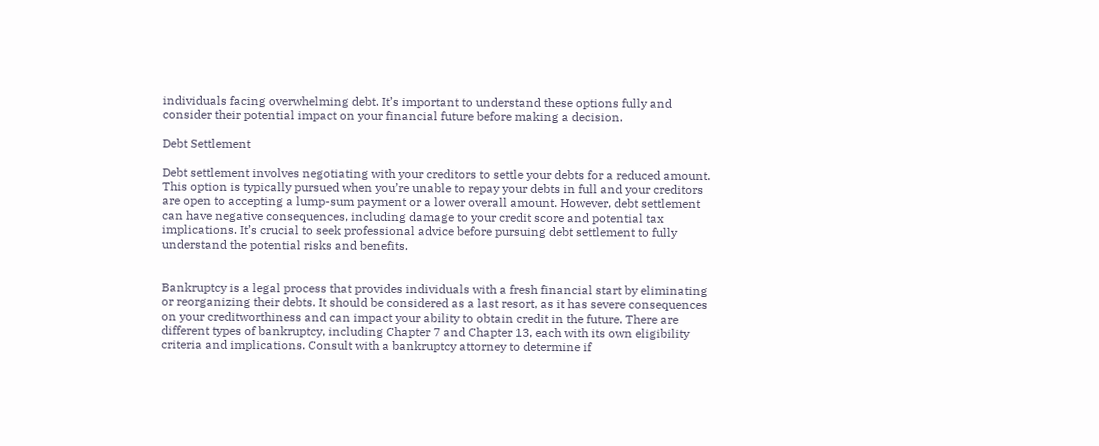individuals facing overwhelming debt. It’s important to understand these options fully and consider their potential impact on your financial future before making a decision.

Debt Settlement

Debt settlement involves negotiating with your creditors to settle your debts for a reduced amount. This option is typically pursued when you’re unable to repay your debts in full and your creditors are open to accepting a lump-sum payment or a lower overall amount. However, debt settlement can have negative consequences, including damage to your credit score and potential tax implications. It’s crucial to seek professional advice before pursuing debt settlement to fully understand the potential risks and benefits.


Bankruptcy is a legal process that provides individuals with a fresh financial start by eliminating or reorganizing their debts. It should be considered as a last resort, as it has severe consequences on your creditworthiness and can impact your ability to obtain credit in the future. There are different types of bankruptcy, including Chapter 7 and Chapter 13, each with its own eligibility criteria and implications. Consult with a bankruptcy attorney to determine if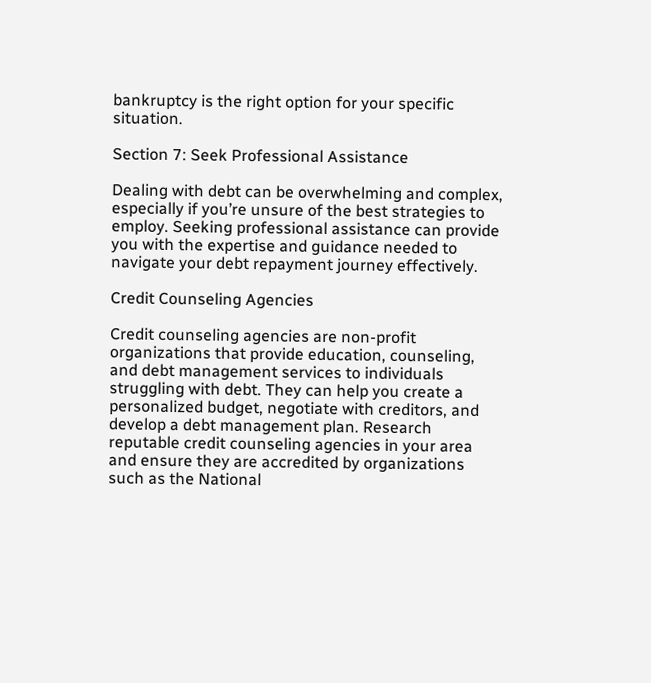bankruptcy is the right option for your specific situation.

Section 7: Seek Professional Assistance

Dealing with debt can be overwhelming and complex, especially if you’re unsure of the best strategies to employ. Seeking professional assistance can provide you with the expertise and guidance needed to navigate your debt repayment journey effectively.

Credit Counseling Agencies

Credit counseling agencies are non-profit organizations that provide education, counseling, and debt management services to individuals struggling with debt. They can help you create a personalized budget, negotiate with creditors, and develop a debt management plan. Research reputable credit counseling agencies in your area and ensure they are accredited by organizations such as the National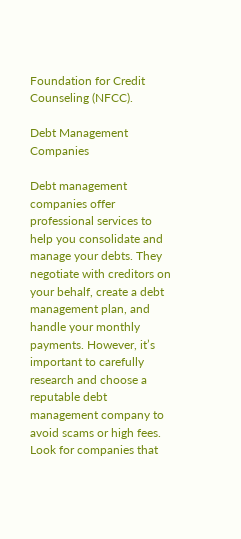Foundation for Credit Counseling (NFCC).

Debt Management Companies

Debt management companies offer professional services to help you consolidate and manage your debts. They negotiate with creditors on your behalf, create a debt management plan, and handle your monthly payments. However, it’s important to carefully research and choose a reputable debt management company to avoid scams or high fees. Look for companies that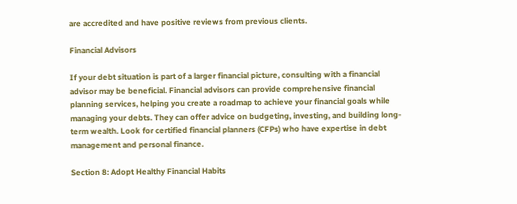are accredited and have positive reviews from previous clients.

Financial Advisors

If your debt situation is part of a larger financial picture, consulting with a financial advisor may be beneficial. Financial advisors can provide comprehensive financial planning services, helping you create a roadmap to achieve your financial goals while managing your debts. They can offer advice on budgeting, investing, and building long-term wealth. Look for certified financial planners (CFPs) who have expertise in debt management and personal finance.

Section 8: Adopt Healthy Financial Habits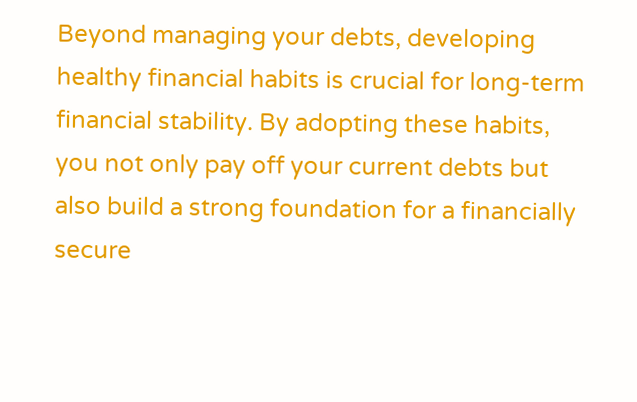Beyond managing your debts, developing healthy financial habits is crucial for long-term financial stability. By adopting these habits, you not only pay off your current debts but also build a strong foundation for a financially secure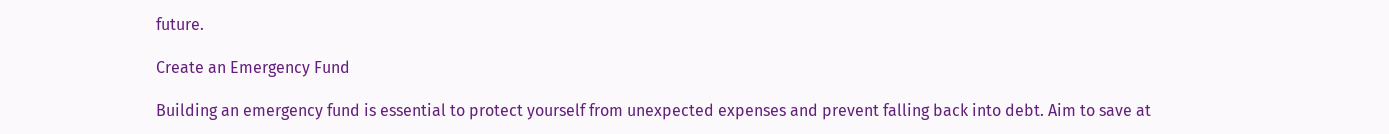future.

Create an Emergency Fund

Building an emergency fund is essential to protect yourself from unexpected expenses and prevent falling back into debt. Aim to save at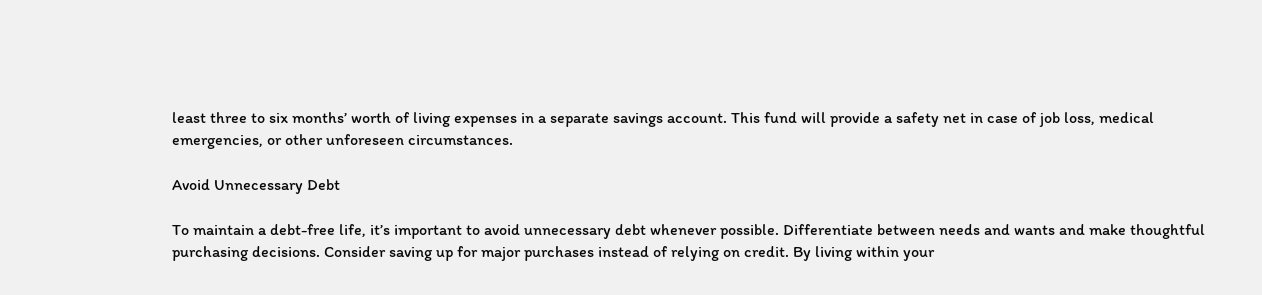least three to six months’ worth of living expenses in a separate savings account. This fund will provide a safety net in case of job loss, medical emergencies, or other unforeseen circumstances.

Avoid Unnecessary Debt

To maintain a debt-free life, it’s important to avoid unnecessary debt whenever possible. Differentiate between needs and wants and make thoughtful purchasing decisions. Consider saving up for major purchases instead of relying on credit. By living within your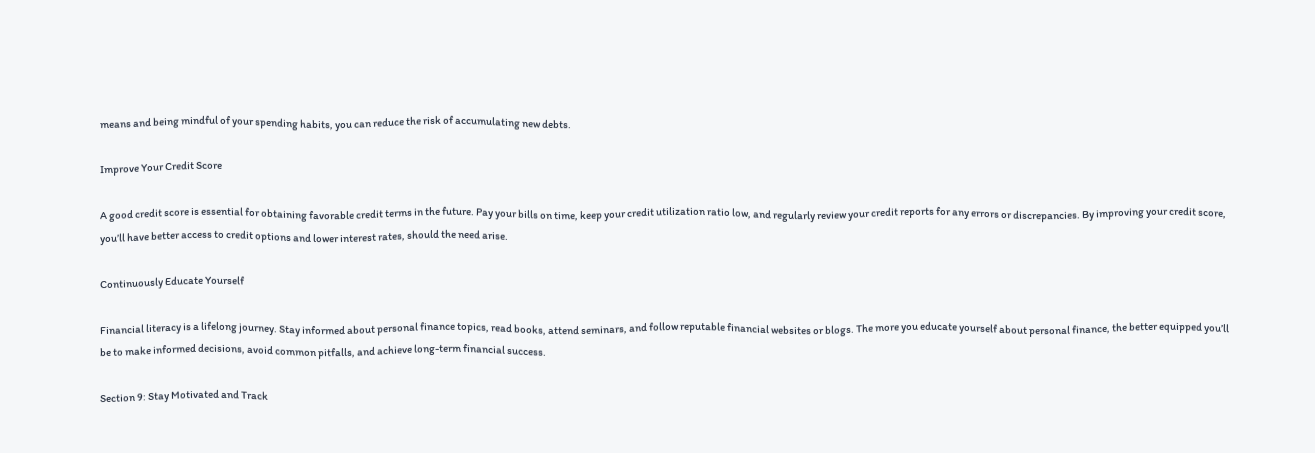means and being mindful of your spending habits, you can reduce the risk of accumulating new debts.

Improve Your Credit Score

A good credit score is essential for obtaining favorable credit terms in the future. Pay your bills on time, keep your credit utilization ratio low, and regularly review your credit reports for any errors or discrepancies. By improving your credit score, you’ll have better access to credit options and lower interest rates, should the need arise.

Continuously Educate Yourself

Financial literacy is a lifelong journey. Stay informed about personal finance topics, read books, attend seminars, and follow reputable financial websites or blogs. The more you educate yourself about personal finance, the better equipped you’ll be to make informed decisions, avoid common pitfalls, and achieve long-term financial success.

Section 9: Stay Motivated and Track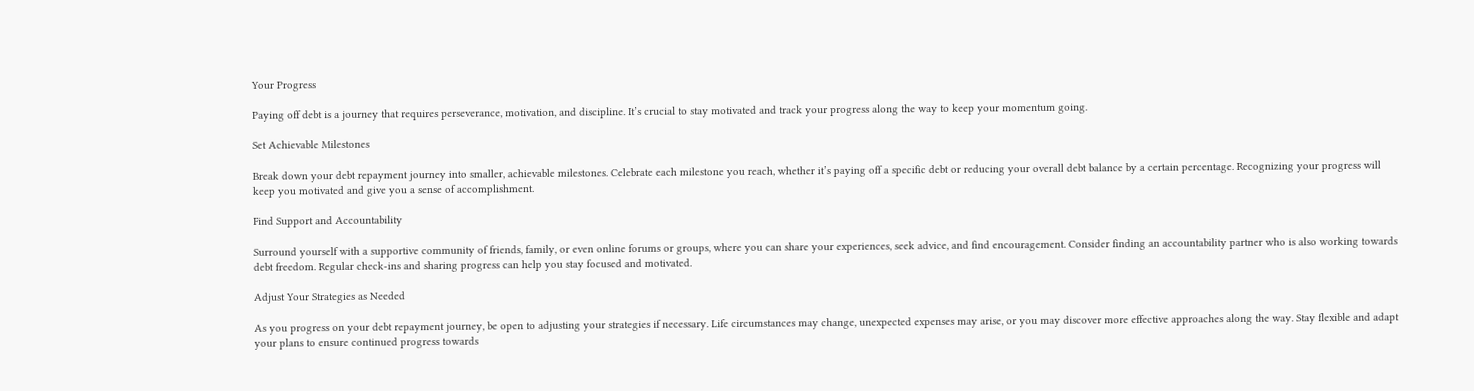Your Progress

Paying off debt is a journey that requires perseverance, motivation, and discipline. It’s crucial to stay motivated and track your progress along the way to keep your momentum going.

Set Achievable Milestones

Break down your debt repayment journey into smaller, achievable milestones. Celebrate each milestone you reach, whether it’s paying off a specific debt or reducing your overall debt balance by a certain percentage. Recognizing your progress will keep you motivated and give you a sense of accomplishment.

Find Support and Accountability

Surround yourself with a supportive community of friends, family, or even online forums or groups, where you can share your experiences, seek advice, and find encouragement. Consider finding an accountability partner who is also working towards debt freedom. Regular check-ins and sharing progress can help you stay focused and motivated.

Adjust Your Strategies as Needed

As you progress on your debt repayment journey, be open to adjusting your strategies if necessary. Life circumstances may change, unexpected expenses may arise, or you may discover more effective approaches along the way. Stay flexible and adapt your plans to ensure continued progress towards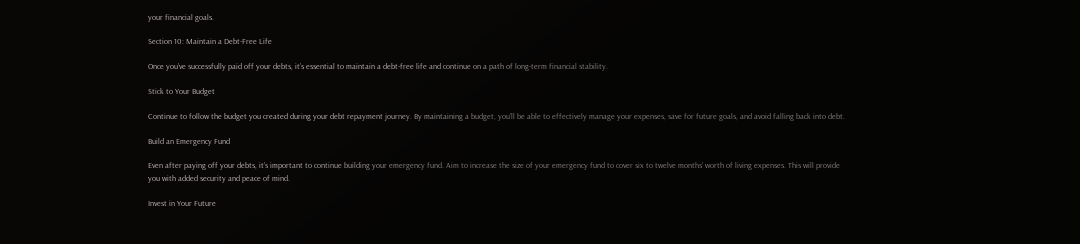your financial goals.

Section 10: Maintain a Debt-Free Life

Once you’ve successfully paid off your debts, it’s essential to maintain a debt-free life and continue on a path of long-term financial stability.

Stick to Your Budget

Continue to follow the budget you created during your debt repayment journey. By maintaining a budget, you’ll be able to effectively manage your expenses, save for future goals, and avoid falling back into debt.

Build an Emergency Fund

Even after paying off your debts, it’s important to continue building your emergency fund. Aim to increase the size of your emergency fund to cover six to twelve months’ worth of living expenses. This will provide you with added security and peace of mind.

Invest in Your Future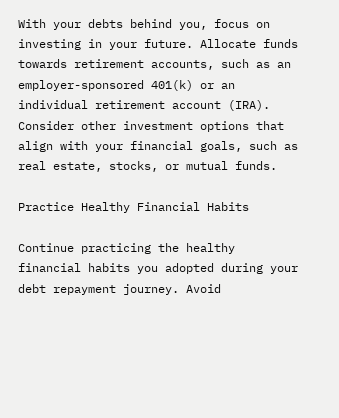With your debts behind you, focus on investing in your future. Allocate funds towards retirement accounts, such as an employer-sponsored 401(k) or an individual retirement account (IRA). Consider other investment options that align with your financial goals, such as real estate, stocks, or mutual funds.

Practice Healthy Financial Habits

Continue practicing the healthy financial habits you adopted during your debt repayment journey. Avoid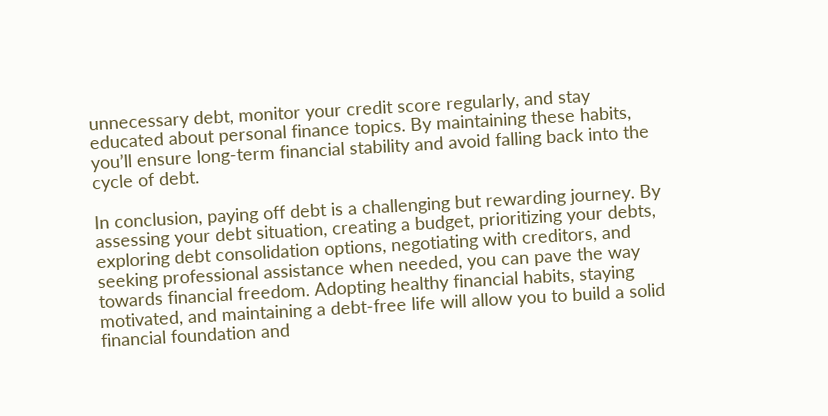unnecessary debt, monitor your credit score regularly, and stay educated about personal finance topics. By maintaining these habits, you’ll ensure long-term financial stability and avoid falling back into the cycle of debt.

In conclusion, paying off debt is a challenging but rewarding journey. By assessing your debt situation, creating a budget, prioritizing your debts, exploring debt consolidation options, negotiating with creditors, and seeking professional assistance when needed, you can pave the way towards financial freedom. Adopting healthy financial habits, staying motivated, and maintaining a debt-free life will allow you to build a solid financial foundation and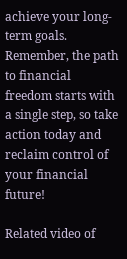achieve your long-term goals. Remember, the path to financial freedom starts with a single step, so take action today and reclaim control of your financial future!

Related video of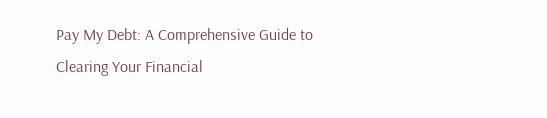Pay My Debt: A Comprehensive Guide to Clearing Your Financial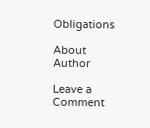Obligations

About Author

Leave a Comment